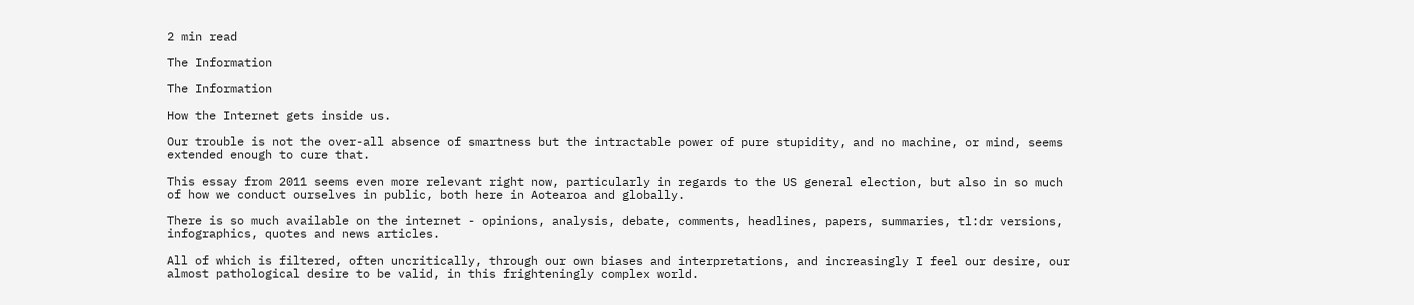2 min read

The Information

The Information

How the Internet gets inside us.

Our trouble is not the over-all absence of smartness but the intractable power of pure stupidity, and no machine, or mind, seems extended enough to cure that.

This essay from 2011 seems even more relevant right now, particularly in regards to the US general election, but also in so much of how we conduct ourselves in public, both here in Aotearoa and globally.

There is so much available on the internet - opinions, analysis, debate, comments, headlines, papers, summaries, tl:dr versions, infographics, quotes and news articles.

All of which is filtered, often uncritically, through our own biases and interpretations, and increasingly I feel our desire, our almost pathological desire to be valid, in this frighteningly complex world.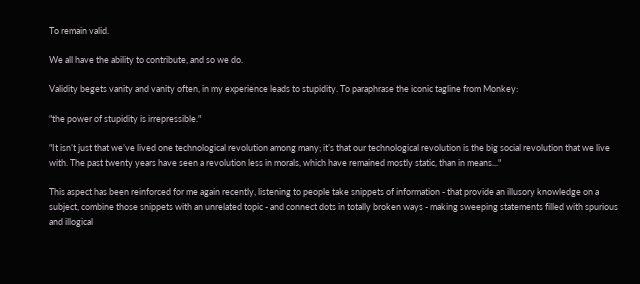To remain valid.

We all have the ability to contribute, and so we do.

Validity begets vanity and vanity often, in my experience leads to stupidity. To paraphrase the iconic tagline from Monkey:

"the power of stupidity is irrepressible."

"It isn’t just that we’ve lived one technological revolution among many; it’s that our technological revolution is the big social revolution that we live with. The past twenty years have seen a revolution less in morals, which have remained mostly static, than in means..."

This aspect has been reinforced for me again recently, listening to people take snippets of information - that provide an illusory knowledge on a subject, combine those snippets with an unrelated topic - and connect dots in totally broken ways - making sweeping statements filled with spurious and illogical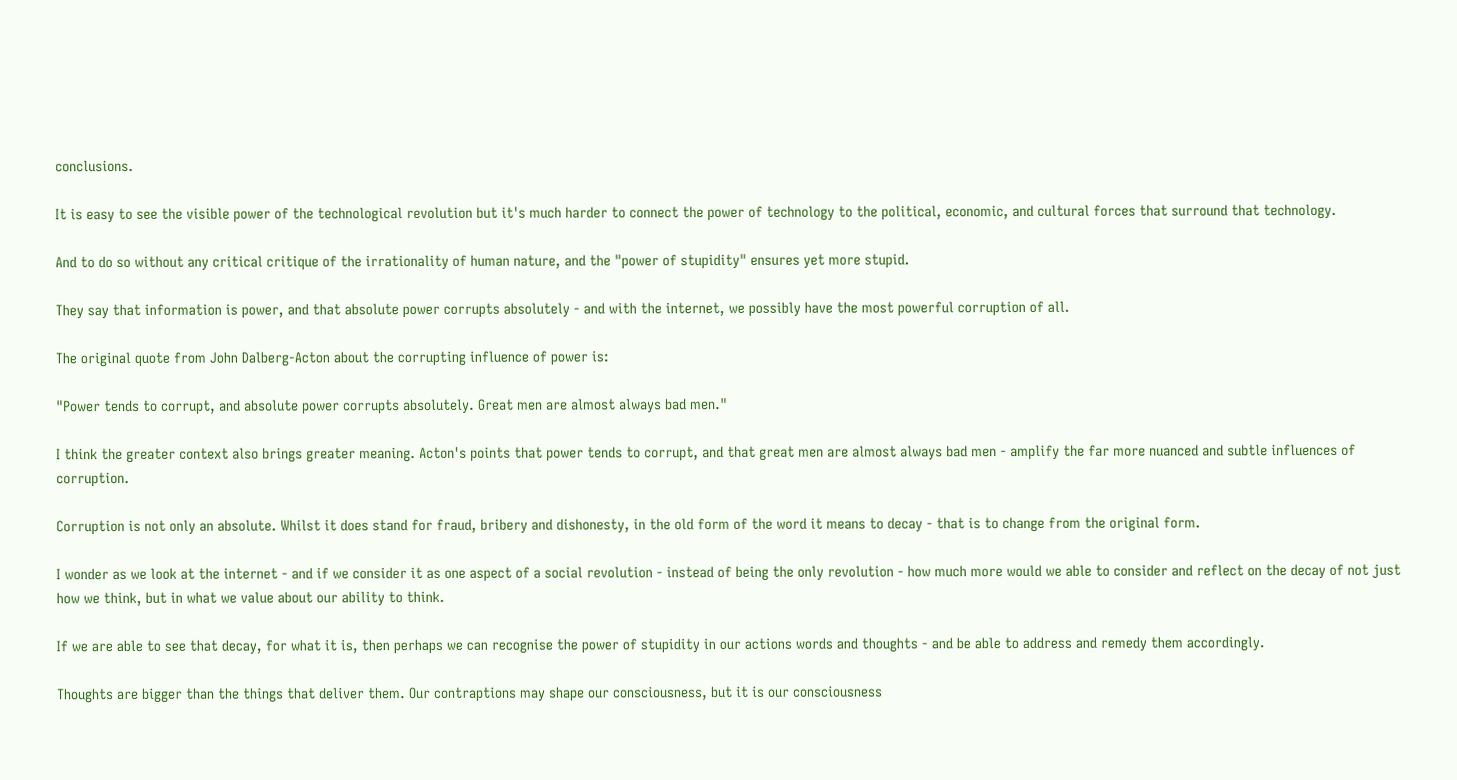conclusions.

It is easy to see the visible power of the technological revolution but it's much harder to connect the power of technology to the political, economic, and cultural forces that surround that technology.

And to do so without any critical critique of the irrationality of human nature, and the "power of stupidity" ensures yet more stupid.

They say that information is power, and that absolute power corrupts absolutely - and with the internet, we possibly have the most powerful corruption of all.

The original quote from John Dalberg-Acton about the corrupting influence of power is:

"Power tends to corrupt, and absolute power corrupts absolutely. Great men are almost always bad men."

I think the greater context also brings greater meaning. Acton's points that power tends to corrupt, and that great men are almost always bad men - amplify the far more nuanced and subtle influences of corruption.

Corruption is not only an absolute. Whilst it does stand for fraud, bribery and dishonesty, in the old form of the word it means to decay - that is to change from the original form.

I wonder as we look at the internet - and if we consider it as one aspect of a social revolution - instead of being the only revolution - how much more would we able to consider and reflect on the decay of not just how we think, but in what we value about our ability to think.

If we are able to see that decay, for what it is, then perhaps we can recognise the power of stupidity in our actions words and thoughts - and be able to address and remedy them accordingly.

Thoughts are bigger than the things that deliver them. Our contraptions may shape our consciousness, but it is our consciousness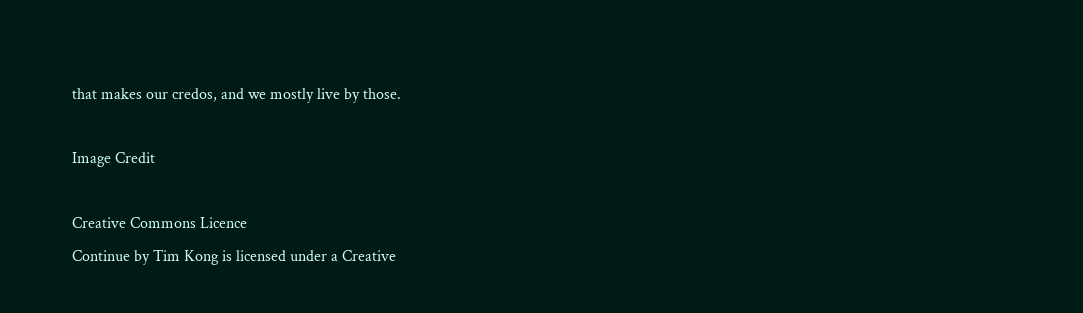that makes our credos, and we mostly live by those.

Image Credit

Creative Commons Licence
Continue by Tim Kong is licensed under a Creative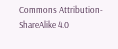Commons Attribution-ShareAlike 4.0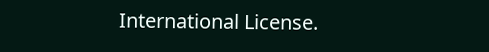International License.